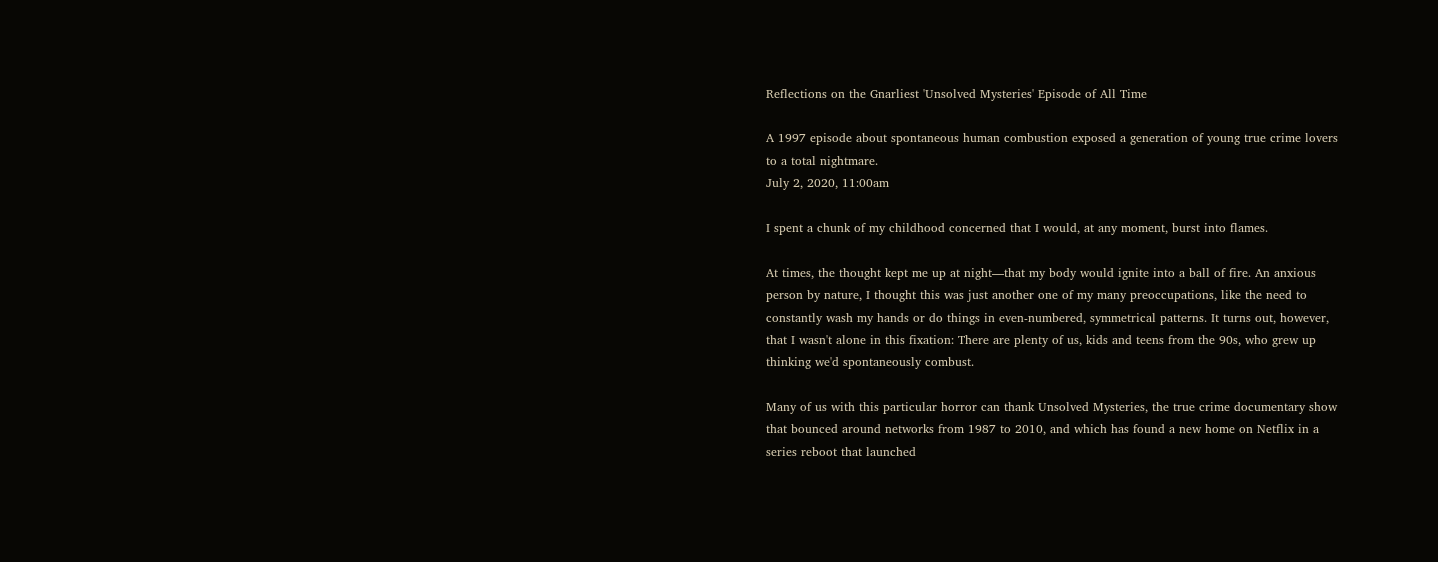Reflections on the Gnarliest 'Unsolved Mysteries' Episode of All Time

A 1997 episode about spontaneous human combustion exposed a generation of young true crime lovers to a total nightmare.
July 2, 2020, 11:00am

I spent a chunk of my childhood concerned that I would, at any moment, burst into flames.

At times, the thought kept me up at night—that my body would ignite into a ball of fire. An anxious person by nature, I thought this was just another one of my many preoccupations, like the need to constantly wash my hands or do things in even-numbered, symmetrical patterns. It turns out, however, that I wasn't alone in this fixation: There are plenty of us, kids and teens from the 90s, who grew up thinking we'd spontaneously combust.

Many of us with this particular horror can thank Unsolved Mysteries, the true crime documentary show that bounced around networks from 1987 to 2010, and which has found a new home on Netflix in a series reboot that launched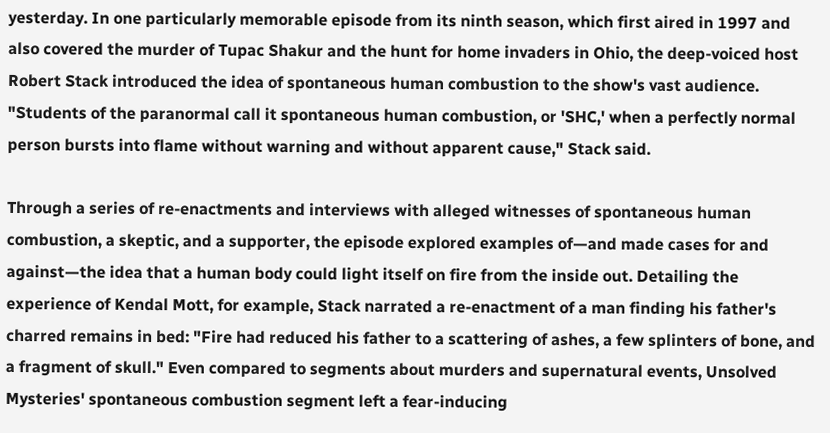yesterday. In one particularly memorable episode from its ninth season, which first aired in 1997 and also covered the murder of Tupac Shakur and the hunt for home invaders in Ohio, the deep-voiced host Robert Stack introduced the idea of spontaneous human combustion to the show's vast audience. "Students of the paranormal call it spontaneous human combustion, or 'SHC,' when a perfectly normal person bursts into flame without warning and without apparent cause," Stack said.

Through a series of re-enactments and interviews with alleged witnesses of spontaneous human combustion, a skeptic, and a supporter, the episode explored examples of—and made cases for and against—the idea that a human body could light itself on fire from the inside out. Detailing the experience of Kendal Mott, for example, Stack narrated a re-enactment of a man finding his father's charred remains in bed: "Fire had reduced his father to a scattering of ashes, a few splinters of bone, and a fragment of skull." Even compared to segments about murders and supernatural events, Unsolved Mysteries' spontaneous combustion segment left a fear-inducing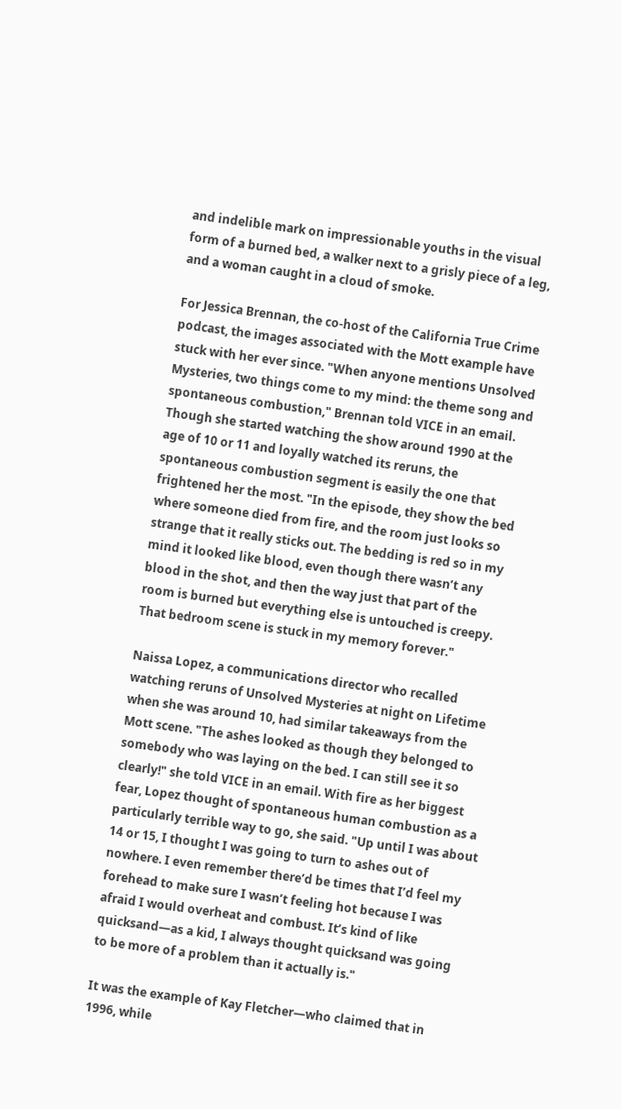and indelible mark on impressionable youths in the visual form of a burned bed, a walker next to a grisly piece of a leg, and a woman caught in a cloud of smoke.

For Jessica Brennan, the co-host of the California True Crime podcast, the images associated with the Mott example have stuck with her ever since. "When anyone mentions Unsolved Mysteries, two things come to my mind: the theme song and spontaneous combustion," Brennan told VICE in an email. Though she started watching the show around 1990 at the age of 10 or 11 and loyally watched its reruns, the spontaneous combustion segment is easily the one that frightened her the most. "In the episode, they show the bed where someone died from fire, and the room just looks so strange that it really sticks out. The bedding is red so in my mind it looked like blood, even though there wasn’t any blood in the shot, and then the way just that part of the room is burned but everything else is untouched is creepy. That bedroom scene is stuck in my memory forever."

Naissa Lopez, a communications director who recalled watching reruns of Unsolved Mysteries at night on Lifetime when she was around 10, had similar takeaways from the Mott scene. "The ashes looked as though they belonged to somebody who was laying on the bed. I can still see it so clearly!" she told VICE in an email. With fire as her biggest fear, Lopez thought of spontaneous human combustion as a particularly terrible way to go, she said. "Up until I was about 14 or 15, I thought I was going to turn to ashes out of nowhere. I even remember there’d be times that I’d feel my forehead to make sure I wasn’t feeling hot because I was afraid I would overheat and combust. It’s kind of like quicksand—as a kid, I always thought quicksand was going to be more of a problem than it actually is."

It was the example of Kay Fletcher—who claimed that in 1996, while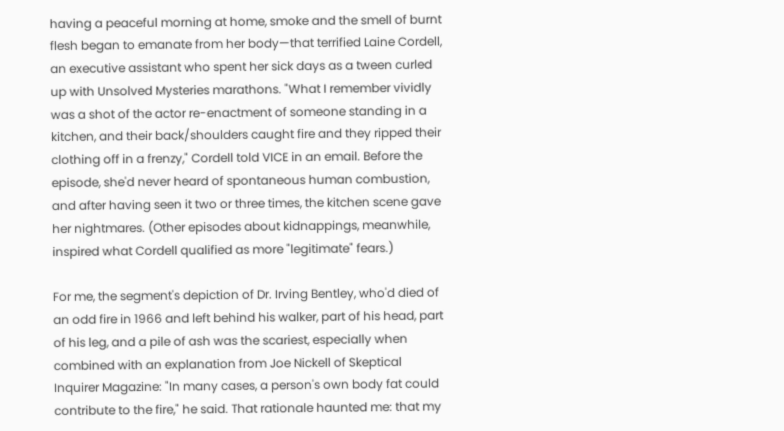having a peaceful morning at home, smoke and the smell of burnt flesh began to emanate from her body—that terrified Laine Cordell, an executive assistant who spent her sick days as a tween curled up with Unsolved Mysteries marathons. "What I remember vividly was a shot of the actor re-enactment of someone standing in a kitchen, and their back/shoulders caught fire and they ripped their clothing off in a frenzy," Cordell told VICE in an email. Before the episode, she'd never heard of spontaneous human combustion, and after having seen it two or three times, the kitchen scene gave her nightmares. (Other episodes about kidnappings, meanwhile, inspired what Cordell qualified as more "legitimate" fears.)

For me, the segment's depiction of Dr. Irving Bentley, who'd died of an odd fire in 1966 and left behind his walker, part of his head, part of his leg, and a pile of ash was the scariest, especially when combined with an explanation from Joe Nickell of Skeptical Inquirer Magazine: "In many cases, a person's own body fat could contribute to the fire," he said. That rationale haunted me: that my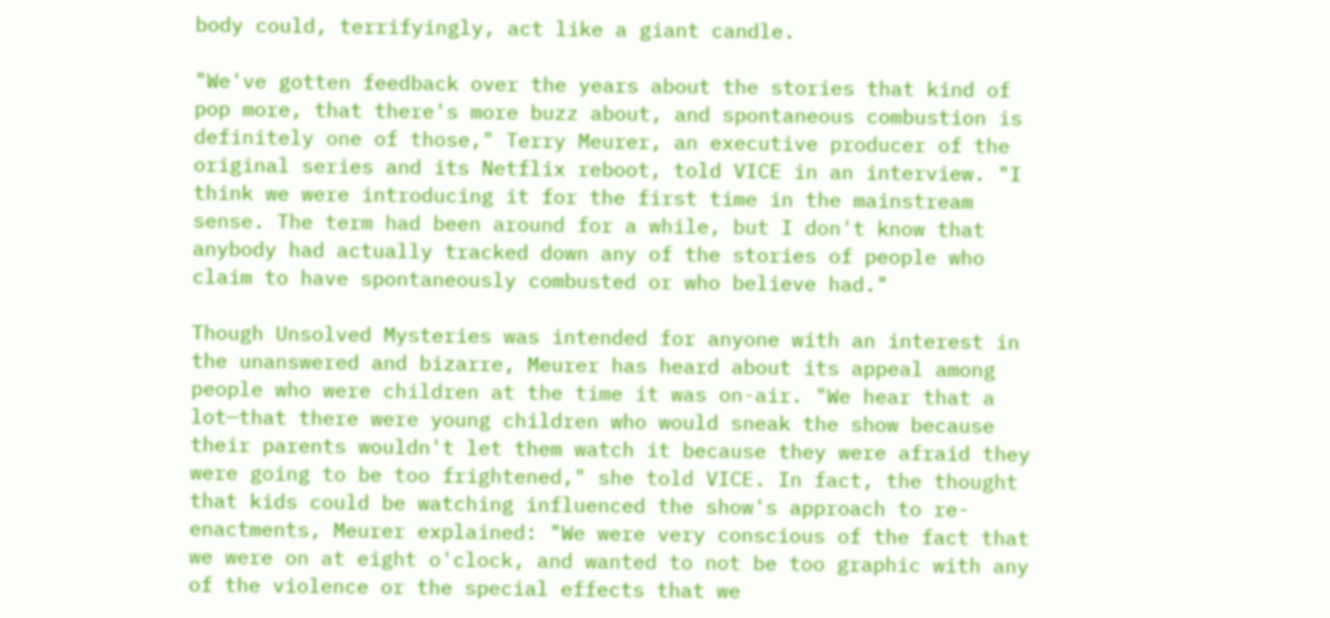body could, terrifyingly, act like a giant candle.

"We've gotten feedback over the years about the stories that kind of pop more, that there's more buzz about, and spontaneous combustion is definitely one of those," Terry Meurer, an executive producer of the original series and its Netflix reboot, told VICE in an interview. "I think we were introducing it for the first time in the mainstream sense. The term had been around for a while, but I don't know that anybody had actually tracked down any of the stories of people who claim to have spontaneously combusted or who believe had."

Though Unsolved Mysteries was intended for anyone with an interest in the unanswered and bizarre, Meurer has heard about its appeal among people who were children at the time it was on-air. "We hear that a lot—that there were young children who would sneak the show because their parents wouldn't let them watch it because they were afraid they were going to be too frightened," she told VICE. In fact, the thought that kids could be watching influenced the show's approach to re-enactments, Meurer explained: "We were very conscious of the fact that we were on at eight o'clock, and wanted to not be too graphic with any of the violence or the special effects that we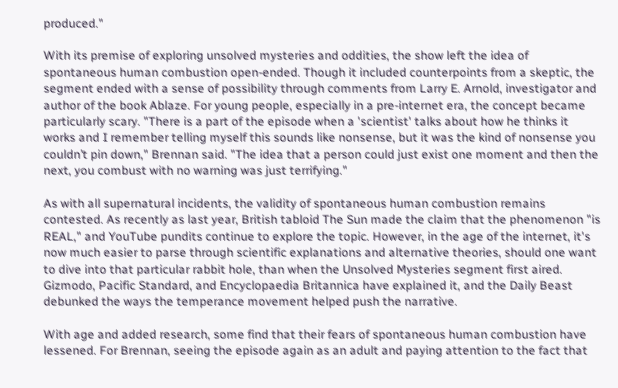produced."

With its premise of exploring unsolved mysteries and oddities, the show left the idea of spontaneous human combustion open-ended. Though it included counterpoints from a skeptic, the segment ended with a sense of possibility through comments from Larry E. Arnold, investigator and author of the book Ablaze. For young people, especially in a pre-internet era, the concept became particularly scary. "There is a part of the episode when a 'scientist' talks about how he thinks it works and I remember telling myself this sounds like nonsense, but it was the kind of nonsense you couldn’t pin down," Brennan said. "The idea that a person could just exist one moment and then the next, you combust with no warning was just terrifying."

As with all supernatural incidents, the validity of spontaneous human combustion remains contested. As recently as last year, British tabloid The Sun made the claim that the phenomenon "is REAL," and YouTube pundits continue to explore the topic. However, in the age of the internet, it's now much easier to parse through scientific explanations and alternative theories, should one want to dive into that particular rabbit hole, than when the Unsolved Mysteries segment first aired. Gizmodo, Pacific Standard, and Encyclopaedia Britannica have explained it, and the Daily Beast debunked the ways the temperance movement helped push the narrative.

With age and added research, some find that their fears of spontaneous human combustion have lessened. For Brennan, seeing the episode again as an adult and paying attention to the fact that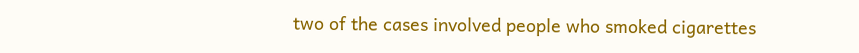two of the cases involved people who smoked cigarettes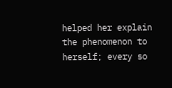helped her explain the phenomenon to herself; every so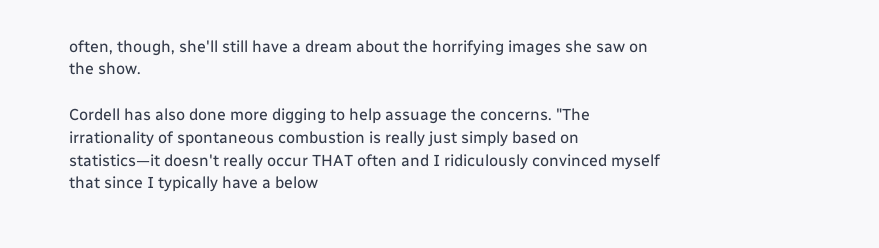often, though, she'll still have a dream about the horrifying images she saw on the show.

Cordell has also done more digging to help assuage the concerns. "The irrationality of spontaneous combustion is really just simply based on statistics—it doesn't really occur THAT often and I ridiculously convinced myself that since I typically have a below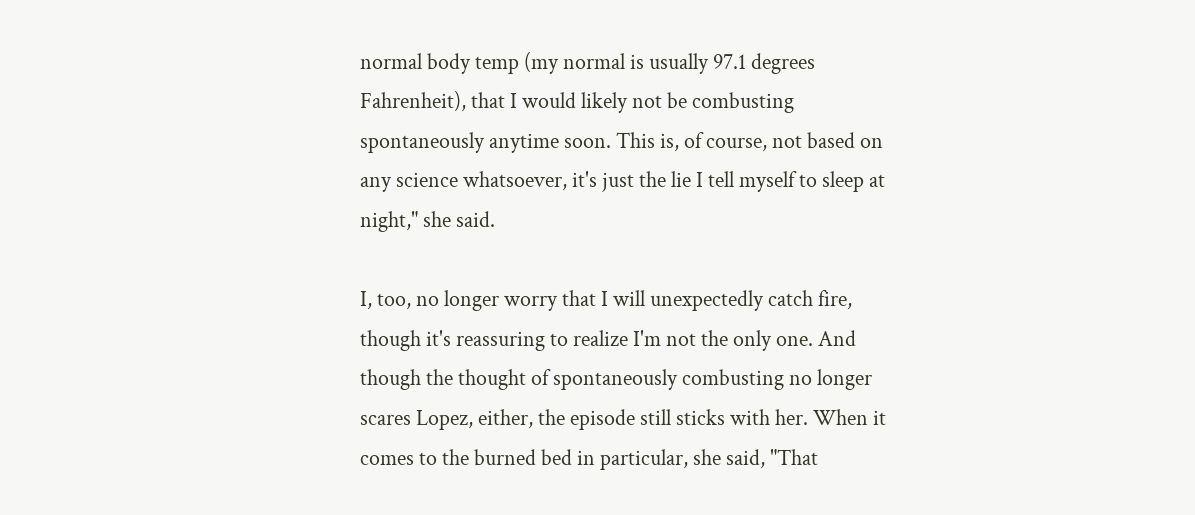normal body temp (my normal is usually 97.1 degrees Fahrenheit), that I would likely not be combusting spontaneously anytime soon. This is, of course, not based on any science whatsoever, it's just the lie I tell myself to sleep at night," she said.

I, too, no longer worry that I will unexpectedly catch fire, though it's reassuring to realize I'm not the only one. And though the thought of spontaneously combusting no longer scares Lopez, either, the episode still sticks with her. When it comes to the burned bed in particular, she said, "That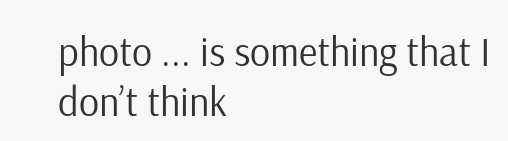photo ... is something that I don’t think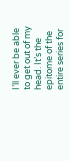I’ll ever be able to get out of my head. It’s the epitome of the entire series for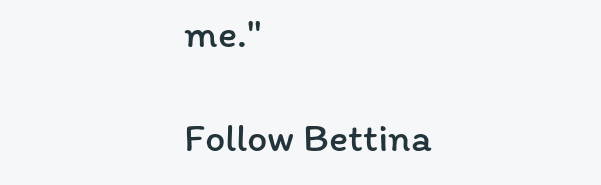me."

Follow Bettina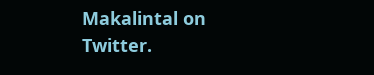Makalintal on Twitter.